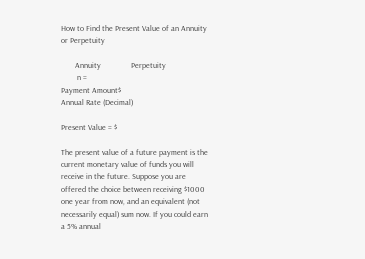How to Find the Present Value of an Annuity or Perpetuity

       Annuity               Perpetuity
        n =
Payment Amount$
Annual Rate (Decimal)

Present Value = $

The present value of a future payment is the current monetary value of funds you will receive in the future. Suppose you are offered the choice between receiving $1000 one year from now, and an equivalent (not necessarily equal) sum now. If you could earn a 5% annual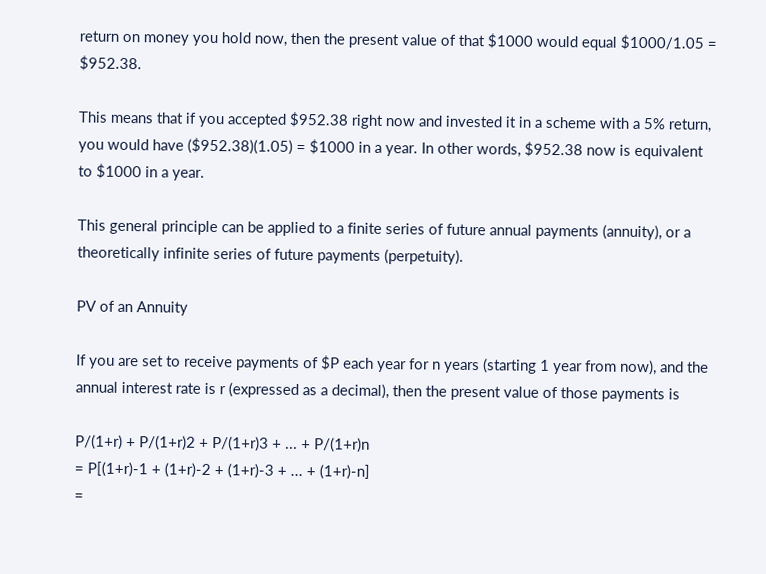return on money you hold now, then the present value of that $1000 would equal $1000/1.05 = $952.38.

This means that if you accepted $952.38 right now and invested it in a scheme with a 5% return, you would have ($952.38)(1.05) = $1000 in a year. In other words, $952.38 now is equivalent to $1000 in a year.

This general principle can be applied to a finite series of future annual payments (annuity), or a theoretically infinite series of future payments (perpetuity).

PV of an Annuity

If you are set to receive payments of $P each year for n years (starting 1 year from now), and the annual interest rate is r (expressed as a decimal), then the present value of those payments is

P/(1+r) + P/(1+r)2 + P/(1+r)3 + ... + P/(1+r)n
= P[(1+r)-1 + (1+r)-2 + (1+r)-3 + ... + (1+r)-n]
=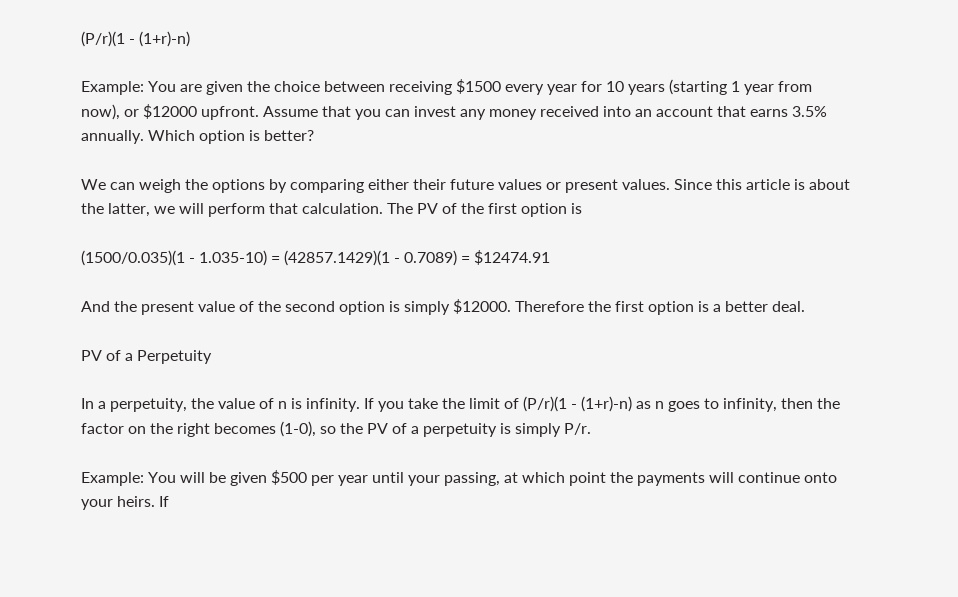(P/r)(1 - (1+r)-n)

Example: You are given the choice between receiving $1500 every year for 10 years (starting 1 year from now), or $12000 upfront. Assume that you can invest any money received into an account that earns 3.5% annually. Which option is better?

We can weigh the options by comparing either their future values or present values. Since this article is about the latter, we will perform that calculation. The PV of the first option is

(1500/0.035)(1 - 1.035-10) = (42857.1429)(1 - 0.7089) = $12474.91

And the present value of the second option is simply $12000. Therefore the first option is a better deal.

PV of a Perpetuity

In a perpetuity, the value of n is infinity. If you take the limit of (P/r)(1 - (1+r)-n) as n goes to infinity, then the factor on the right becomes (1-0), so the PV of a perpetuity is simply P/r.

Example: You will be given $500 per year until your passing, at which point the payments will continue onto your heirs. If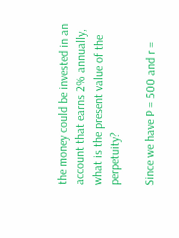the money could be invested in an account that earns 2% annually, what is the present value of the perpetuity?

Since we have P = 500 and r =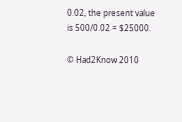0.02, the present value is 500/0.02 = $25000.

© Had2Know 2010